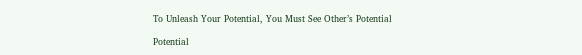To Unleash Your Potential, You Must See Other’s Potential

Potential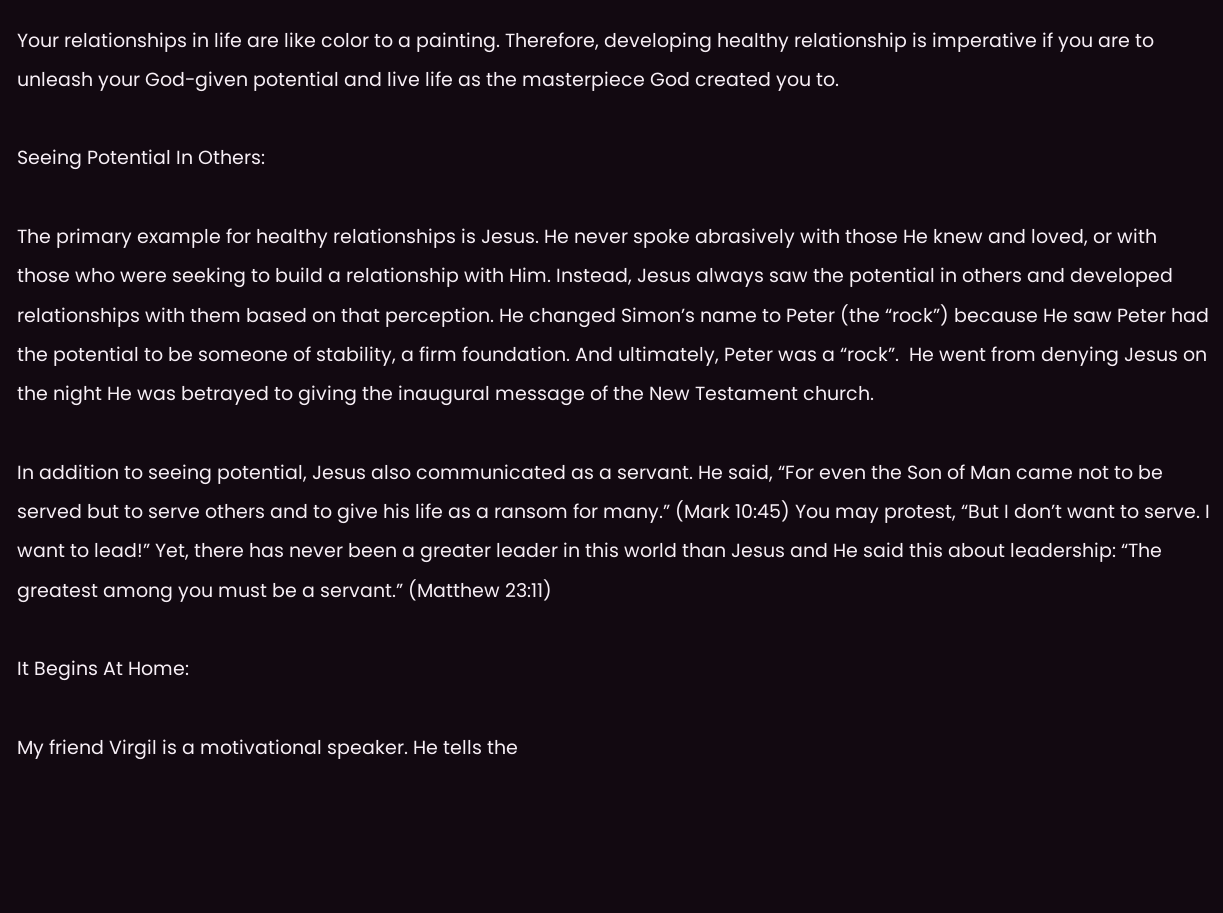Your relationships in life are like color to a painting. Therefore, developing healthy relationship is imperative if you are to unleash your God-given potential and live life as the masterpiece God created you to.

Seeing Potential In Others:

The primary example for healthy relationships is Jesus. He never spoke abrasively with those He knew and loved, or with those who were seeking to build a relationship with Him. Instead, Jesus always saw the potential in others and developed relationships with them based on that perception. He changed Simon’s name to Peter (the “rock”) because He saw Peter had the potential to be someone of stability, a firm foundation. And ultimately, Peter was a “rock”.  He went from denying Jesus on the night He was betrayed to giving the inaugural message of the New Testament church.

In addition to seeing potential, Jesus also communicated as a servant. He said, “For even the Son of Man came not to be served but to serve others and to give his life as a ransom for many.” (Mark 10:45) You may protest, “But I don’t want to serve. I want to lead!” Yet, there has never been a greater leader in this world than Jesus and He said this about leadership: “The greatest among you must be a servant.” (Matthew 23:11)

It Begins At Home:

My friend Virgil is a motivational speaker. He tells the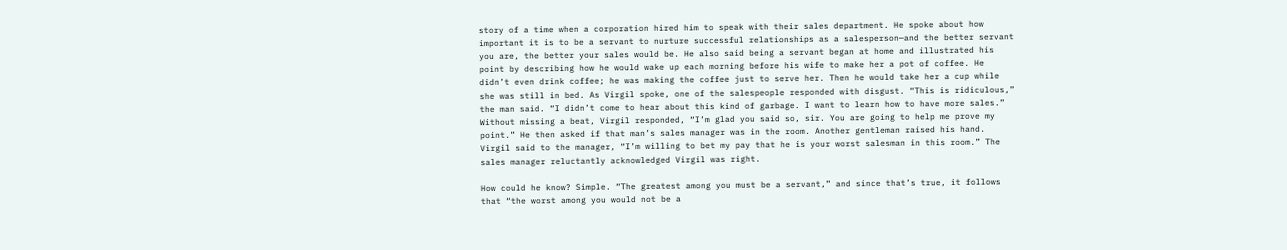story of a time when a corporation hired him to speak with their sales department. He spoke about how important it is to be a servant to nurture successful relationships as a salesperson—and the better servant you are, the better your sales would be. He also said being a servant began at home and illustrated his point by describing how he would wake up each morning before his wife to make her a pot of coffee. He didn’t even drink coffee; he was making the coffee just to serve her. Then he would take her a cup while she was still in bed. As Virgil spoke, one of the salespeople responded with disgust. “This is ridiculous,” the man said. “I didn’t come to hear about this kind of garbage. I want to learn how to have more sales.” Without missing a beat, Virgil responded, “I’m glad you said so, sir. You are going to help me prove my point.” He then asked if that man’s sales manager was in the room. Another gentleman raised his hand. Virgil said to the manager, “I’m willing to bet my pay that he is your worst salesman in this room.” The sales manager reluctantly acknowledged Virgil was right.

How could he know? Simple. “The greatest among you must be a servant,” and since that’s true, it follows that “the worst among you would not be a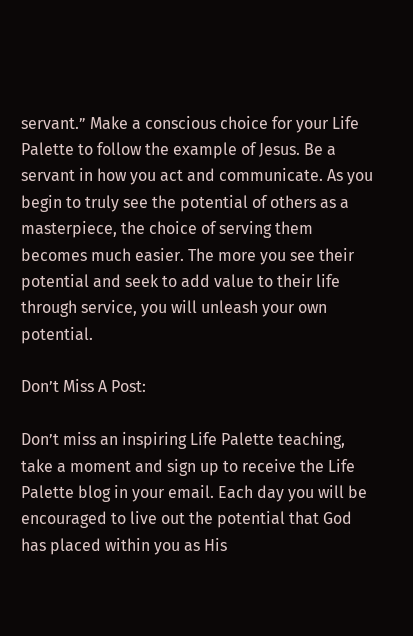servant.” Make a conscious choice for your Life Palette to follow the example of Jesus. Be a servant in how you act and communicate. As you begin to truly see the potential of others as a masterpiece, the choice of serving them becomes much easier. The more you see their potential and seek to add value to their life through service, you will unleash your own potential.

Don’t Miss A Post:

Don’t miss an inspiring Life Palette teaching, take a moment and sign up to receive the Life Palette blog in your email. Each day you will be encouraged to live out the potential that God has placed within you as His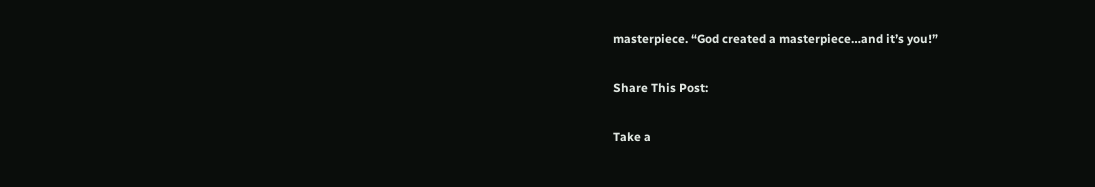masterpiece. “God created a masterpiece…and it’s you!”

Share This Post:

Take a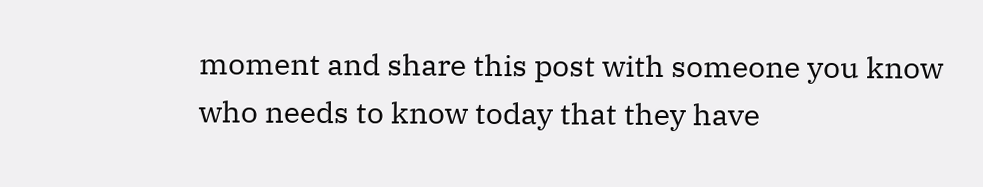moment and share this post with someone you know who needs to know today that they have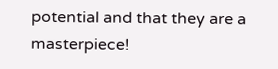potential and that they are a masterpiece!